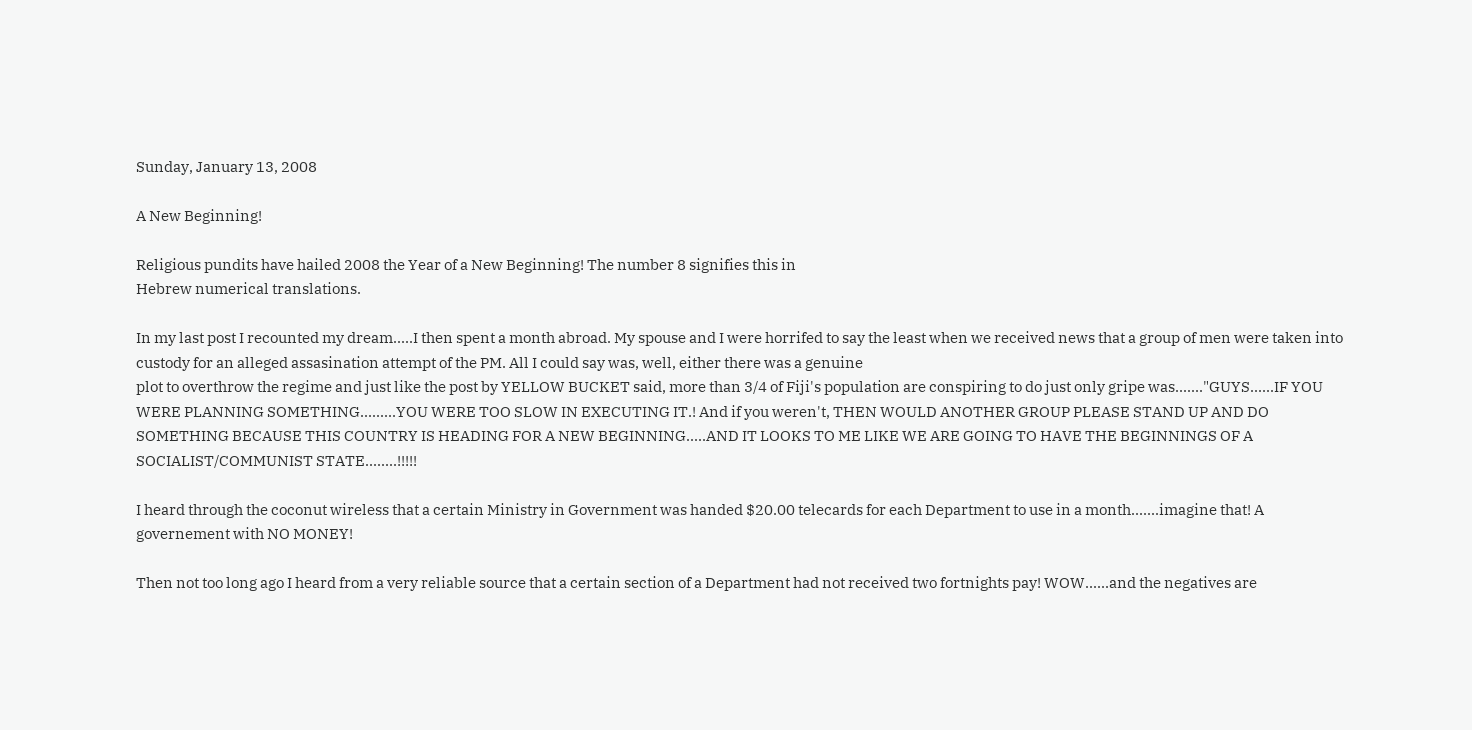Sunday, January 13, 2008

A New Beginning!

Religious pundits have hailed 2008 the Year of a New Beginning! The number 8 signifies this in
Hebrew numerical translations.

In my last post I recounted my dream.....I then spent a month abroad. My spouse and I were horrifed to say the least when we received news that a group of men were taken into custody for an alleged assasination attempt of the PM. All I could say was, well, either there was a genuine
plot to overthrow the regime and just like the post by YELLOW BUCKET said, more than 3/4 of Fiji's population are conspiring to do just only gripe was......."GUYS......IF YOU WERE PLANNING SOMETHING.........YOU WERE TOO SLOW IN EXECUTING IT.! And if you weren't, THEN WOULD ANOTHER GROUP PLEASE STAND UP AND DO SOMETHING BECAUSE THIS COUNTRY IS HEADING FOR A NEW BEGINNING.....AND IT LOOKS TO ME LIKE WE ARE GOING TO HAVE THE BEGINNINGS OF A SOCIALIST/COMMUNIST STATE........!!!!!

I heard through the coconut wireless that a certain Ministry in Government was handed $20.00 telecards for each Department to use in a month.......imagine that! A governement with NO MONEY!

Then not too long ago I heard from a very reliable source that a certain section of a Department had not received two fortnights pay! WOW......and the negatives are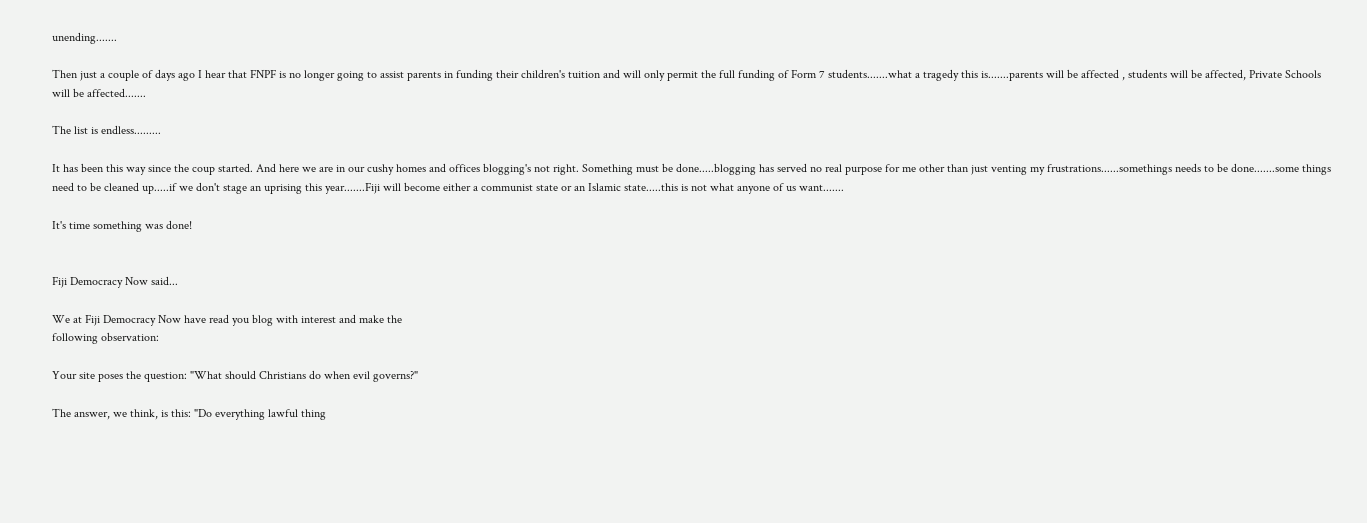unending.......

Then just a couple of days ago I hear that FNPF is no longer going to assist parents in funding their children's tuition and will only permit the full funding of Form 7 students.......what a tragedy this is.......parents will be affected , students will be affected, Private Schools will be affected.......

The list is endless.........

It has been this way since the coup started. And here we are in our cushy homes and offices blogging's not right. Something must be done.....blogging has served no real purpose for me other than just venting my frustrations......somethings needs to be done.......some things need to be cleaned up.....if we don't stage an uprising this year.......Fiji will become either a communist state or an Islamic state.....this is not what anyone of us want.......

It's time something was done!


Fiji Democracy Now said...

We at Fiji Democracy Now have read you blog with interest and make the
following observation:

Your site poses the question: "What should Christians do when evil governs?"

The answer, we think, is this: "Do everything lawful thing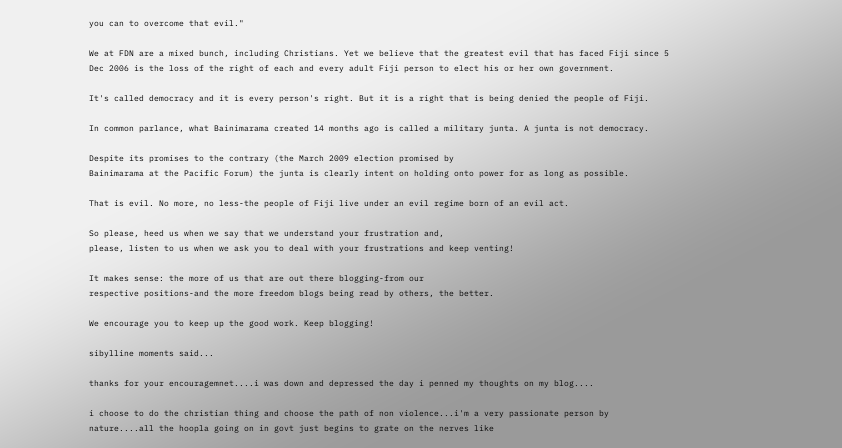you can to overcome that evil."

We at FDN are a mixed bunch, including Christians. Yet we believe that the greatest evil that has faced Fiji since 5 Dec 2006 is the loss of the right of each and every adult Fiji person to elect his or her own government.

It's called democracy and it is every person's right. But it is a right that is being denied the people of Fiji.

In common parlance, what Bainimarama created 14 months ago is called a military junta. A junta is not democracy.

Despite its promises to the contrary (the March 2009 election promised by
Bainimarama at the Pacific Forum) the junta is clearly intent on holding onto power for as long as possible.

That is evil. No more, no less-the people of Fiji live under an evil regime born of an evil act.

So please, heed us when we say that we understand your frustration and,
please, listen to us when we ask you to deal with your frustrations and keep venting!

It makes sense: the more of us that are out there blogging-from our
respective positions-and the more freedom blogs being read by others, the better.

We encourage you to keep up the good work. Keep blogging!

sibylline moments said...

thanks for your encouragemnet....i was down and depressed the day i penned my thoughts on my blog....

i choose to do the christian thing and choose the path of non violence...i'm a very passionate person by nature....all the hoopla going on in govt just begins to grate on the nerves like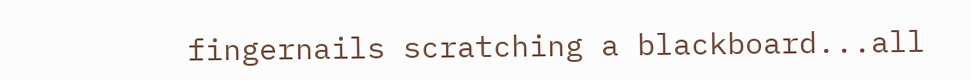fingernails scratching a blackboard...all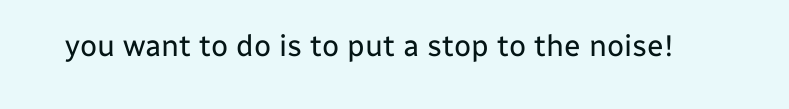you want to do is to put a stop to the noise!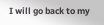I will go back to my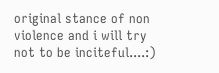original stance of non violence and i will try not to be inciteful....:)